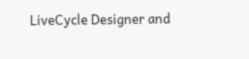LiveCycle Designer and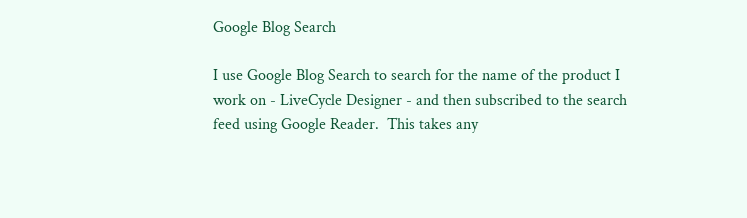Google Blog Search

I use Google Blog Search to search for the name of the product I work on - LiveCycle Designer - and then subscribed to the search feed using Google Reader.  This takes any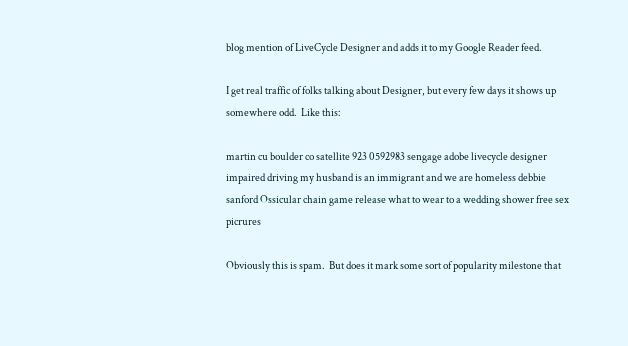blog mention of LiveCycle Designer and adds it to my Google Reader feed.

I get real traffic of folks talking about Designer, but every few days it shows up somewhere odd.  Like this:

martin cu boulder co satellite 923 0592983 sengage adobe livecycle designer impaired driving my husband is an immigrant and we are homeless debbie sanford Ossicular chain game release what to wear to a wedding shower free sex picrures

Obviously this is spam.  But does it mark some sort of popularity milestone that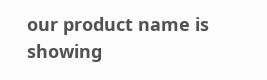our product name is showing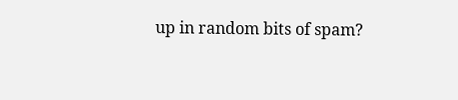up in random bits of spam?